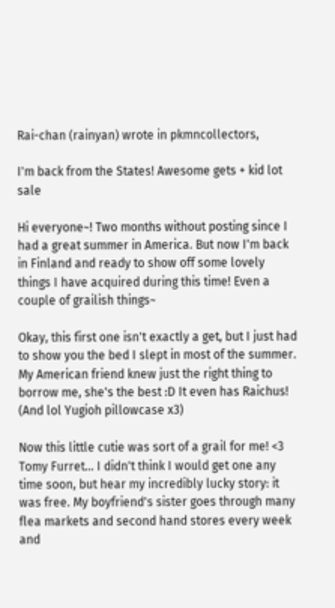Rai-chan (rainyan) wrote in pkmncollectors,

I'm back from the States! Awesome gets + kid lot sale

Hi everyone~! Two months without posting since I had a great summer in America. But now I'm back in Finland and ready to show off some lovely things I have acquired during this time! Even a couple of grailish things~

Okay, this first one isn't exactly a get, but I just had to show you the bed I slept in most of the summer. My American friend knew just the right thing to borrow me, she's the best :D It even has Raichus! (And lol Yugioh pillowcase x3)

Now this little cutie was sort of a grail for me! <3 Tomy Furret... I didn't think I would get one any time soon, but hear my incredibly lucky story: it was free. My boyfriend's sister goes through many flea markets and second hand stores every week and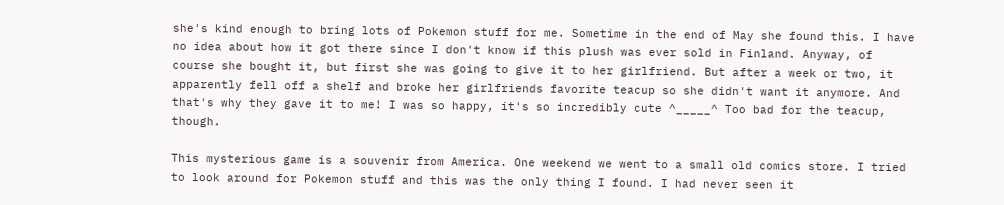she's kind enough to bring lots of Pokemon stuff for me. Sometime in the end of May she found this. I have no idea about how it got there since I don't know if this plush was ever sold in Finland. Anyway, of course she bought it, but first she was going to give it to her girlfriend. But after a week or two, it apparently fell off a shelf and broke her girlfriends favorite teacup so she didn't want it anymore. And that's why they gave it to me! I was so happy, it's so incredibly cute ^_____^ Too bad for the teacup, though.

This mysterious game is a souvenir from America. One weekend we went to a small old comics store. I tried to look around for Pokemon stuff and this was the only thing I found. I had never seen it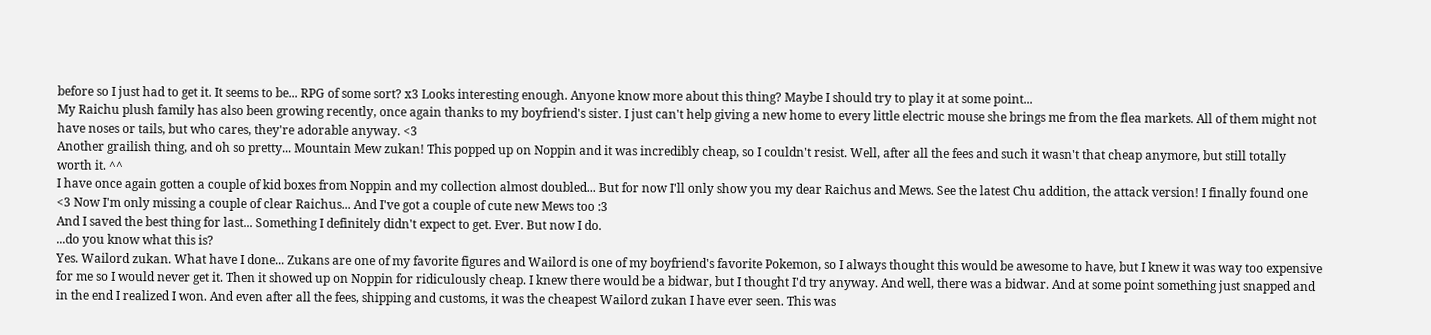before so I just had to get it. It seems to be... RPG of some sort? x3 Looks interesting enough. Anyone know more about this thing? Maybe I should try to play it at some point...
My Raichu plush family has also been growing recently, once again thanks to my boyfriend's sister. I just can't help giving a new home to every little electric mouse she brings me from the flea markets. All of them might not have noses or tails, but who cares, they're adorable anyway. <3
Another grailish thing, and oh so pretty... Mountain Mew zukan! This popped up on Noppin and it was incredibly cheap, so I couldn't resist. Well, after all the fees and such it wasn't that cheap anymore, but still totally worth it. ^^
I have once again gotten a couple of kid boxes from Noppin and my collection almost doubled... But for now I'll only show you my dear Raichus and Mews. See the latest Chu addition, the attack version! I finally found one <3 Now I'm only missing a couple of clear Raichus... And I've got a couple of cute new Mews too :3
And I saved the best thing for last... Something I definitely didn't expect to get. Ever. But now I do.
...do you know what this is?
Yes. Wailord zukan. What have I done... Zukans are one of my favorite figures and Wailord is one of my boyfriend's favorite Pokemon, so I always thought this would be awesome to have, but I knew it was way too expensive for me so I would never get it. Then it showed up on Noppin for ridiculously cheap. I knew there would be a bidwar, but I thought I'd try anyway. And well, there was a bidwar. And at some point something just snapped and in the end I realized I won. And even after all the fees, shipping and customs, it was the cheapest Wailord zukan I have ever seen. This was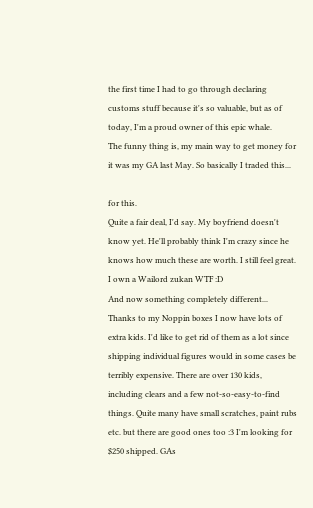the first time I had to go through declaring customs stuff because it's so valuable, but as of today, I'm a proud owner of this epic whale.
The funny thing is, my main way to get money for it was my GA last May. So basically I traded this...

for this.
Quite a fair deal, I'd say. My boyfriend doesn't know yet. He'll probably think I'm crazy since he knows how much these are worth. I still feel great. I own a Wailord zukan WTF :D
And now something completely different... Thanks to my Noppin boxes I now have lots of extra kids. I'd like to get rid of them as a lot since shipping individual figures would in some cases be terribly expensive. There are over 130 kids, including clears and a few not-so-easy-to-find things. Quite many have small scratches, paint rubs etc. but there are good ones too :3 I'm looking for $250 shipped. GAs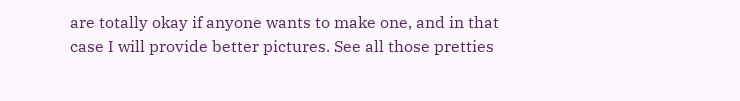are totally okay if anyone wants to make one, and in that case I will provide better pictures. See all those pretties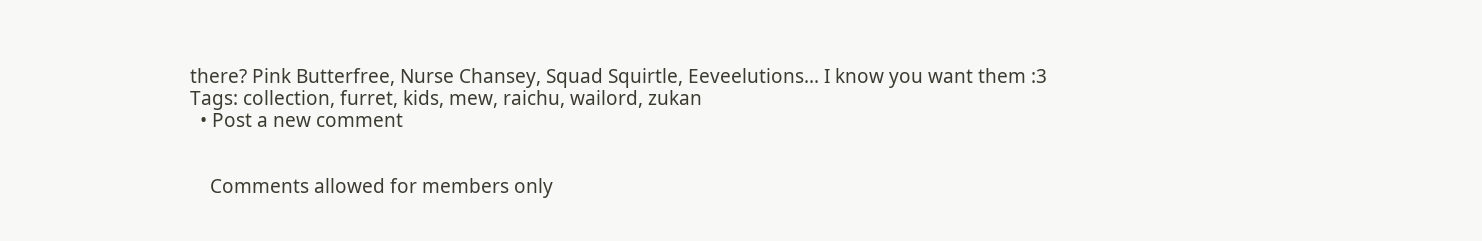there? Pink Butterfree, Nurse Chansey, Squad Squirtle, Eeveelutions... I know you want them :3
Tags: collection, furret, kids, mew, raichu, wailord, zukan
  • Post a new comment


    Comments allowed for members only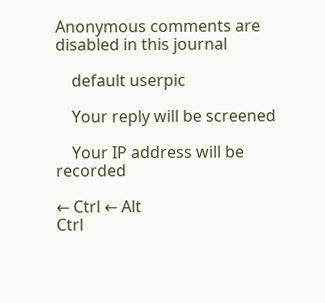Anonymous comments are disabled in this journal

    default userpic

    Your reply will be screened

    Your IP address will be recorded

← Ctrl ← Alt
Ctrl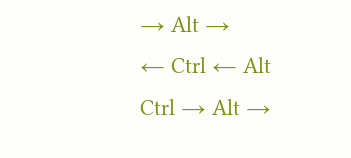→ Alt →
← Ctrl ← Alt
Ctrl → Alt →